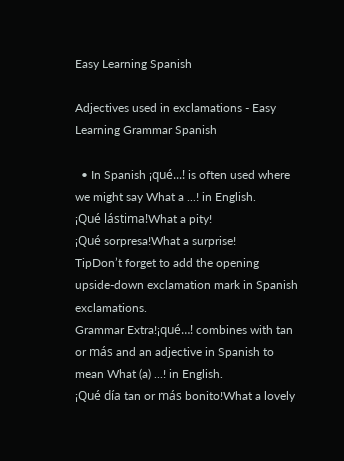Easy Learning Spanish

Adjectives used in exclamations - Easy Learning Grammar Spanish

  • In Spanish ¡qué...! is often used where we might say What a ...! in English.
¡Qué lástima!What a pity!
¡Qué sorpresa!What a surprise!
TipDon’t forget to add the opening upside-down exclamation mark in Spanish exclamations.
Grammar Extra!¡qué…! combines with tan or más and an adjective in Spanish to mean What (a) ...! in English.
¡Qué día tan or más bonito!What a lovely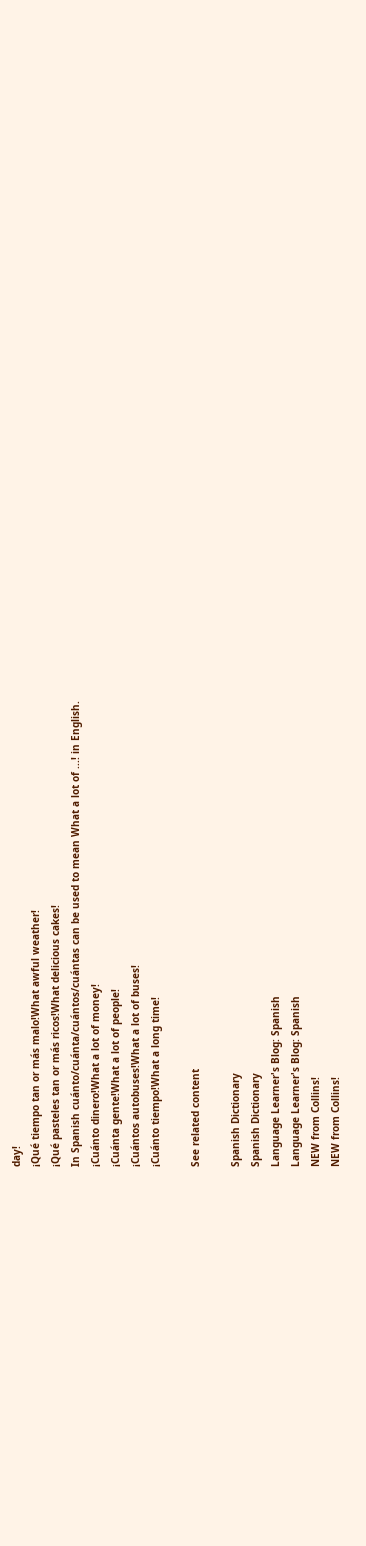day!
¡Qué tiempo tan or más malo!What awful weather!
¡Qué pasteles tan or más ricos!What delicious cakes!
In Spanish cuánto/cuánta/cuántos/cuántas can be used to mean What a lot of ...! in English.
¡Cuánto dinero!What a lot of money!
¡Cuánta gente!What a lot of people!
¡Cuántos autobuses!What a lot of buses!
¡Cuánto tiempo!What a long time!

See related content

Spanish Dictionary
Spanish Dictionary
Language Learner's Blog: Spanish
Language Learner's Blog: Spanish
NEW from Collins!
NEW from Collins!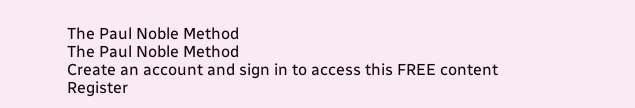The Paul Noble Method
The Paul Noble Method
Create an account and sign in to access this FREE content
Register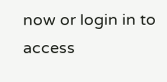now or login in to access